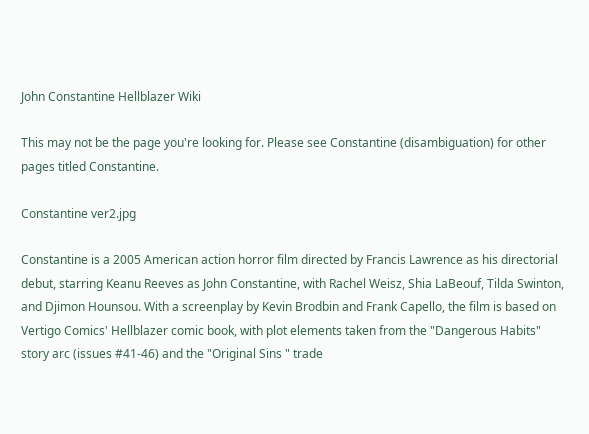John Constantine Hellblazer Wiki

This may not be the page you're looking for. Please see Constantine (disambiguation) for other pages titled Constantine.

Constantine ver2.jpg

Constantine is a 2005 American action horror film directed by Francis Lawrence as his directorial debut, starring Keanu Reeves as John Constantine, with Rachel Weisz, Shia LaBeouf, Tilda Swinton, and Djimon Hounsou. With a screenplay by Kevin Brodbin and Frank Capello, the film is based on Vertigo Comics' Hellblazer comic book, with plot elements taken from the "Dangerous Habits" story arc (issues #41-46) and the "Original Sins " trade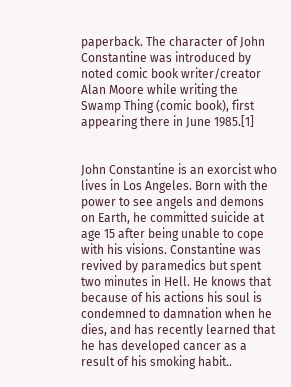paperback. The character of John Constantine was introduced by noted comic book writer/creator Alan Moore while writing the Swamp Thing (comic book), first appearing there in June 1985.[1]


John Constantine is an exorcist who lives in Los Angeles. Born with the power to see angels and demons on Earth, he committed suicide at age 15 after being unable to cope with his visions. Constantine was revived by paramedics but spent two minutes in Hell. He knows that because of his actions his soul is condemned to damnation when he dies, and has recently learned that he has developed cancer as a result of his smoking habit..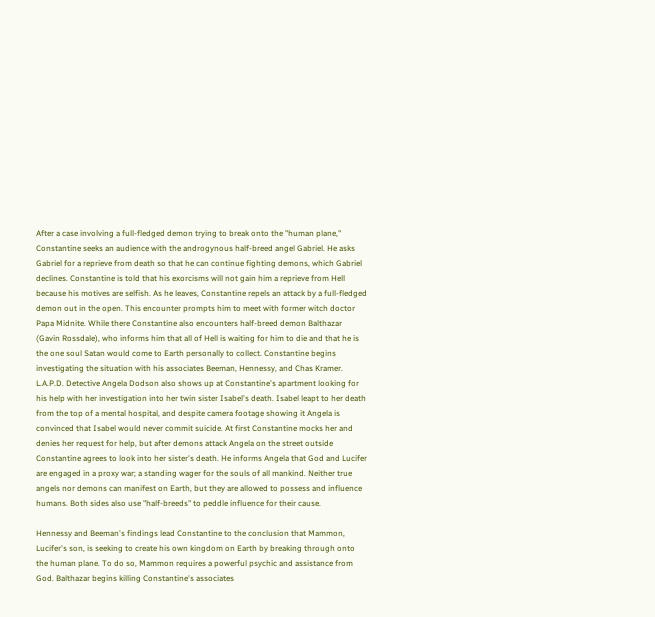After a case involving a full-fledged demon trying to break onto the "human plane," Constantine seeks an audience with the androgynous half-breed angel Gabriel. He asks Gabriel for a reprieve from death so that he can continue fighting demons, which Gabriel declines. Constantine is told that his exorcisms will not gain him a reprieve from Hell because his motives are selfish. As he leaves, Constantine repels an attack by a full-fledged demon out in the open. This encounter prompts him to meet with former witch doctor Papa Midnite. While there Constantine also encounters half-breed demon Balthazar (Gavin Rossdale), who informs him that all of Hell is waiting for him to die and that he is the one soul Satan would come to Earth personally to collect. Constantine begins investigating the situation with his associates Beeman, Hennessy, and Chas Kramer. L.A.P.D. Detective Angela Dodson also shows up at Constantine's apartment looking for his help with her investigation into her twin sister Isabel's death. Isabel leapt to her death from the top of a mental hospital, and despite camera footage showing it Angela is convinced that Isabel would never commit suicide. At first Constantine mocks her and denies her request for help, but after demons attack Angela on the street outside Constantine agrees to look into her sister's death. He informs Angela that God and Lucifer are engaged in a proxy war; a standing wager for the souls of all mankind. Neither true angels nor demons can manifest on Earth, but they are allowed to possess and influence humans. Both sides also use "half-breeds" to peddle influence for their cause.

Hennessy and Beeman's findings lead Constantine to the conclusion that Mammon, Lucifer's son, is seeking to create his own kingdom on Earth by breaking through onto the human plane. To do so, Mammon requires a powerful psychic and assistance from God. Balthazar begins killing Constantine's associates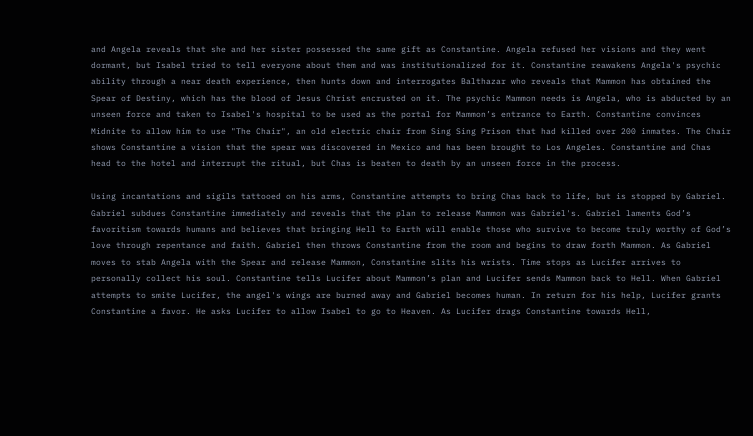and Angela reveals that she and her sister possessed the same gift as Constantine. Angela refused her visions and they went dormant, but Isabel tried to tell everyone about them and was institutionalized for it. Constantine reawakens Angela's psychic ability through a near death experience, then hunts down and interrogates Balthazar who reveals that Mammon has obtained the Spear of Destiny, which has the blood of Jesus Christ encrusted on it. The psychic Mammon needs is Angela, who is abducted by an unseen force and taken to Isabel's hospital to be used as the portal for Mammon’s entrance to Earth. Constantine convinces Midnite to allow him to use "The Chair", an old electric chair from Sing Sing Prison that had killed over 200 inmates. The Chair shows Constantine a vision that the spear was discovered in Mexico and has been brought to Los Angeles. Constantine and Chas head to the hotel and interrupt the ritual, but Chas is beaten to death by an unseen force in the process.

Using incantations and sigils tattooed on his arms, Constantine attempts to bring Chas back to life, but is stopped by Gabriel. Gabriel subdues Constantine immediately and reveals that the plan to release Mammon was Gabriel's. Gabriel laments God’s favoritism towards humans and believes that bringing Hell to Earth will enable those who survive to become truly worthy of God’s love through repentance and faith. Gabriel then throws Constantine from the room and begins to draw forth Mammon. As Gabriel moves to stab Angela with the Spear and release Mammon, Constantine slits his wrists. Time stops as Lucifer arrives to personally collect his soul. Constantine tells Lucifer about Mammon’s plan and Lucifer sends Mammon back to Hell. When Gabriel attempts to smite Lucifer, the angel's wings are burned away and Gabriel becomes human. In return for his help, Lucifer grants Constantine a favor. He asks Lucifer to allow Isabel to go to Heaven. As Lucifer drags Constantine towards Hell,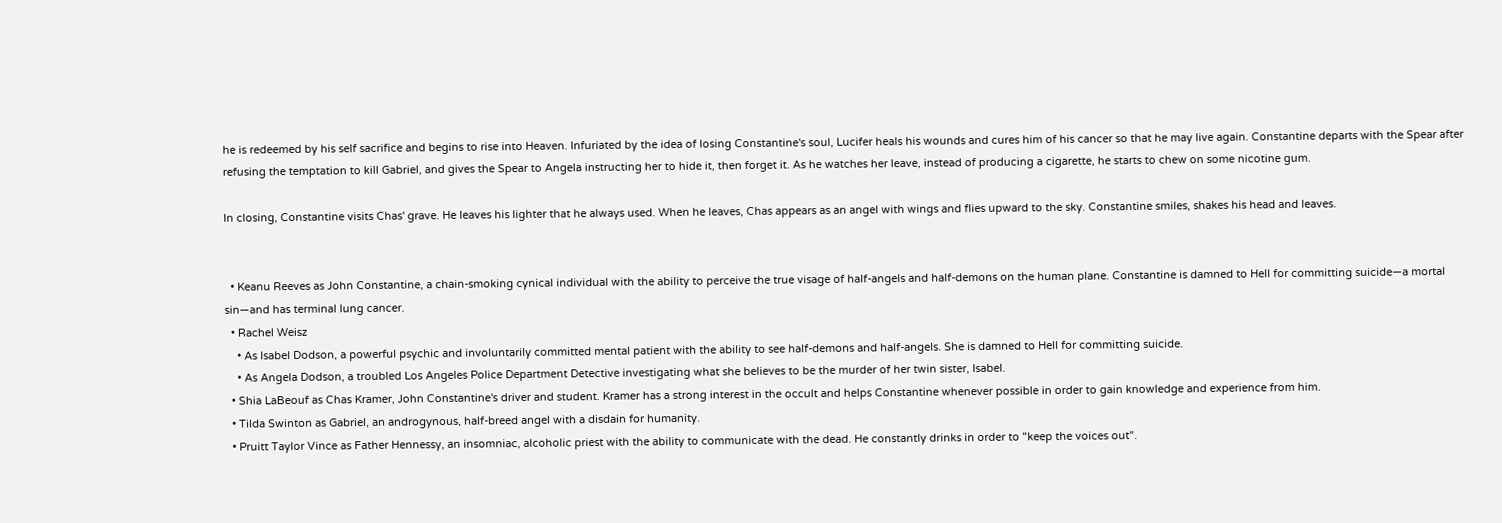he is redeemed by his self sacrifice and begins to rise into Heaven. Infuriated by the idea of losing Constantine's soul, Lucifer heals his wounds and cures him of his cancer so that he may live again. Constantine departs with the Spear after refusing the temptation to kill Gabriel, and gives the Spear to Angela instructing her to hide it, then forget it. As he watches her leave, instead of producing a cigarette, he starts to chew on some nicotine gum.

In closing, Constantine visits Chas' grave. He leaves his lighter that he always used. When he leaves, Chas appears as an angel with wings and flies upward to the sky. Constantine smiles, shakes his head and leaves.


  • Keanu Reeves as John Constantine, a chain-smoking cynical individual with the ability to perceive the true visage of half-angels and half-demons on the human plane. Constantine is damned to Hell for committing suicide—a mortal sin—and has terminal lung cancer.
  • Rachel Weisz
    • As Isabel Dodson, a powerful psychic and involuntarily committed mental patient with the ability to see half-demons and half-angels. She is damned to Hell for committing suicide.
    • As Angela Dodson, a troubled Los Angeles Police Department Detective investigating what she believes to be the murder of her twin sister, Isabel.
  • Shia LaBeouf as Chas Kramer, John Constantine's driver and student. Kramer has a strong interest in the occult and helps Constantine whenever possible in order to gain knowledge and experience from him.
  • Tilda Swinton as Gabriel, an androgynous, half-breed angel with a disdain for humanity.
  • Pruitt Taylor Vince as Father Hennessy, an insomniac, alcoholic priest with the ability to communicate with the dead. He constantly drinks in order to "keep the voices out".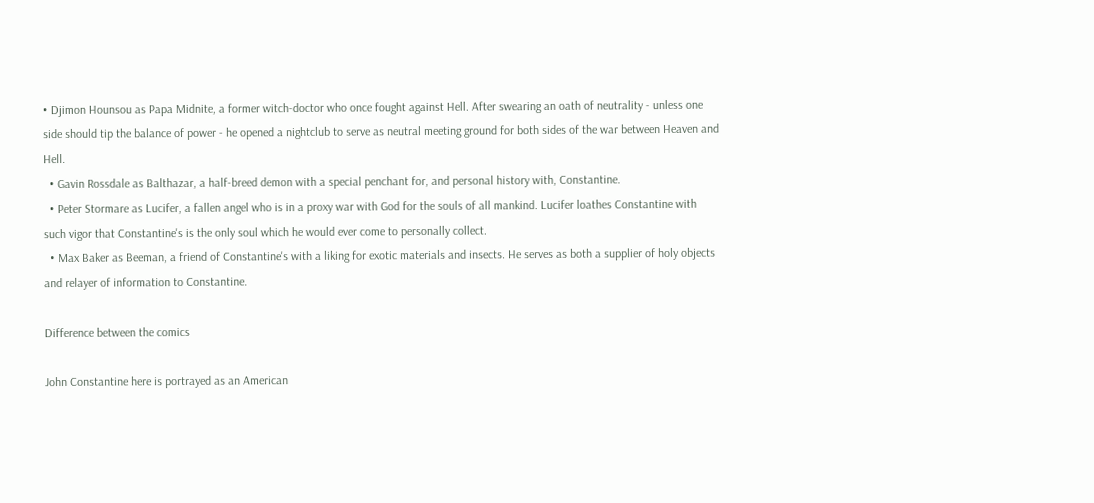• Djimon Hounsou as Papa Midnite, a former witch-doctor who once fought against Hell. After swearing an oath of neutrality - unless one side should tip the balance of power - he opened a nightclub to serve as neutral meeting ground for both sides of the war between Heaven and Hell.
  • Gavin Rossdale as Balthazar, a half-breed demon with a special penchant for, and personal history with, Constantine.
  • Peter Stormare as Lucifer, a fallen angel who is in a proxy war with God for the souls of all mankind. Lucifer loathes Constantine with such vigor that Constantine's is the only soul which he would ever come to personally collect.
  • Max Baker as Beeman, a friend of Constantine's with a liking for exotic materials and insects. He serves as both a supplier of holy objects and relayer of information to Constantine.

Difference between the comics

John Constantine here is portrayed as an American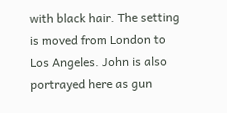with black hair. The setting is moved from London to Los Angeles. John is also portrayed here as gun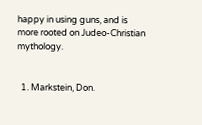happy in using guns, and is more rooted on Judeo-Christian mythology.


  1. Markstein, Don.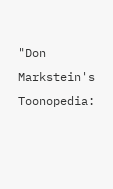"Don Markstein's Toonopedia: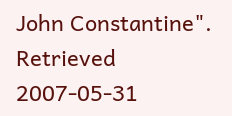John Constantine". Retrieved 2007-05-31